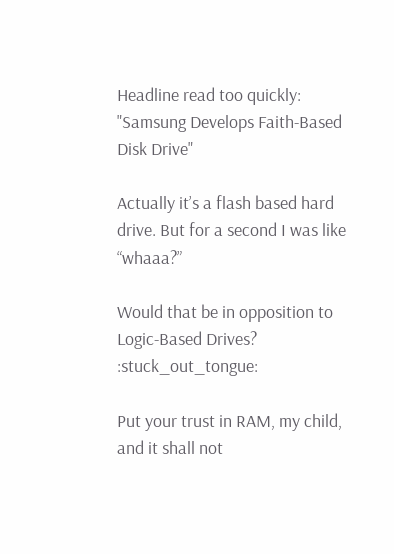Headline read too quickly: "Samsung Develops Faith-Based Disk Drive"

Actually it’s a flash based hard drive. But for a second I was like “whaaa?”

Would that be in opposition to Logic-Based Drives? :stuck_out_tongue:

Put your trust in RAM, my child, and it shall not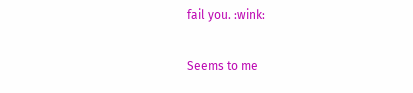fail you. :wink:

Seems to me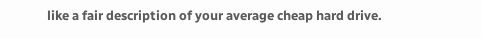like a fair description of your average cheap hard drive.